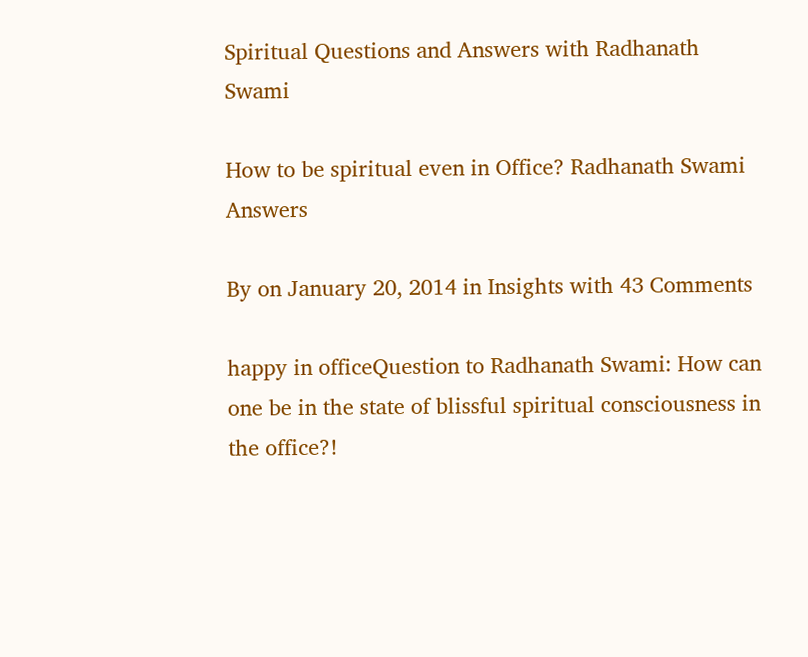Spiritual Questions and Answers with Radhanath Swami

How to be spiritual even in Office? Radhanath Swami Answers

By on January 20, 2014 in Insights with 43 Comments

happy in officeQuestion to Radhanath Swami: How can one be in the state of blissful spiritual consciousness in the office?!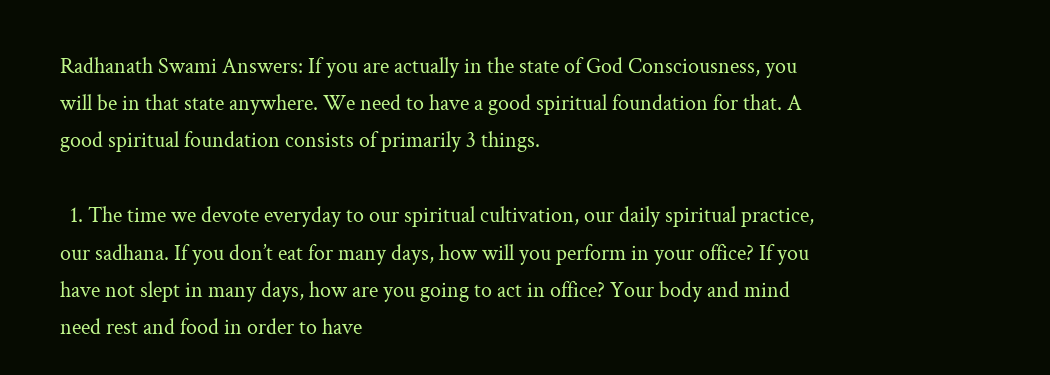Radhanath Swami Answers: If you are actually in the state of God Consciousness, you will be in that state anywhere. We need to have a good spiritual foundation for that. A good spiritual foundation consists of primarily 3 things.

  1. The time we devote everyday to our spiritual cultivation, our daily spiritual practice, our sadhana. If you don’t eat for many days, how will you perform in your office? If you have not slept in many days, how are you going to act in office? Your body and mind need rest and food in order to have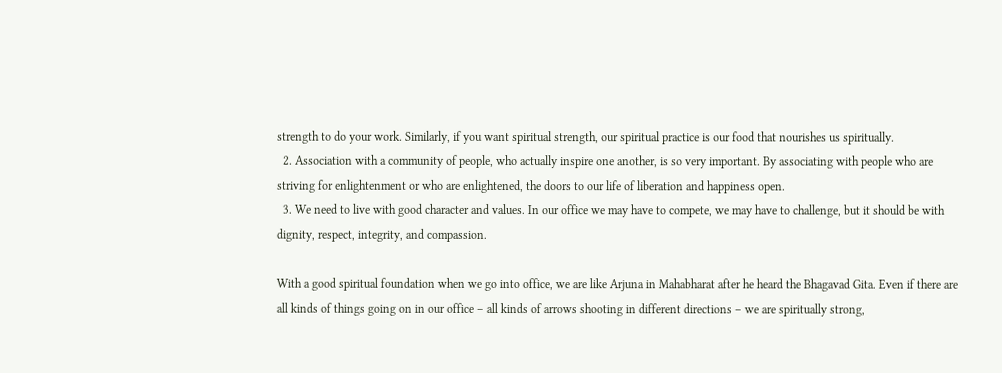strength to do your work. Similarly, if you want spiritual strength, our spiritual practice is our food that nourishes us spiritually.
  2. Association with a community of people, who actually inspire one another, is so very important. By associating with people who are striving for enlightenment or who are enlightened, the doors to our life of liberation and happiness open.
  3. We need to live with good character and values. In our office we may have to compete, we may have to challenge, but it should be with dignity, respect, integrity, and compassion.

With a good spiritual foundation when we go into office, we are like Arjuna in Mahabharat after he heard the Bhagavad Gita. Even if there are all kinds of things going on in our office – all kinds of arrows shooting in different directions – we are spiritually strong,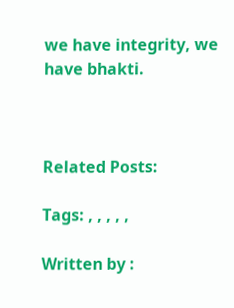we have integrity, we have bhakti.



Related Posts:

Tags: , , , , ,

Written by :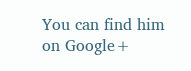You can find him on Google+